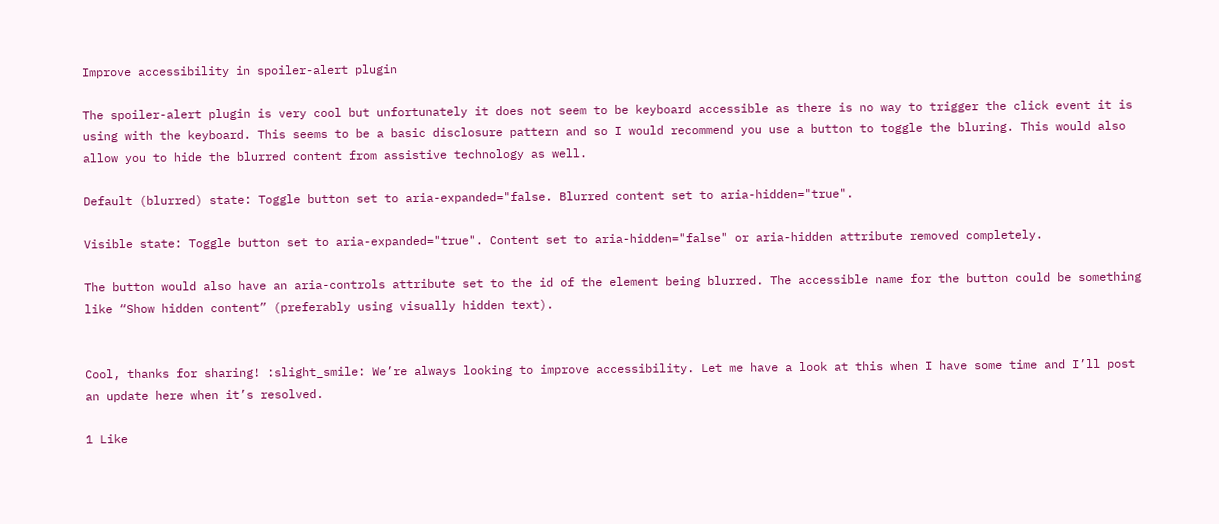Improve accessibility in spoiler-alert plugin

The spoiler-alert plugin is very cool but unfortunately it does not seem to be keyboard accessible as there is no way to trigger the click event it is using with the keyboard. This seems to be a basic disclosure pattern and so I would recommend you use a button to toggle the bluring. This would also allow you to hide the blurred content from assistive technology as well.

Default (blurred) state: Toggle button set to aria-expanded="false. Blurred content set to aria-hidden="true".

Visible state: Toggle button set to aria-expanded="true". Content set to aria-hidden="false" or aria-hidden attribute removed completely.

The button would also have an aria-controls attribute set to the id of the element being blurred. The accessible name for the button could be something like “Show hidden content” (preferably using visually hidden text).


Cool, thanks for sharing! :slight_smile: We’re always looking to improve accessibility. Let me have a look at this when I have some time and I’ll post an update here when it’s resolved.

1 Like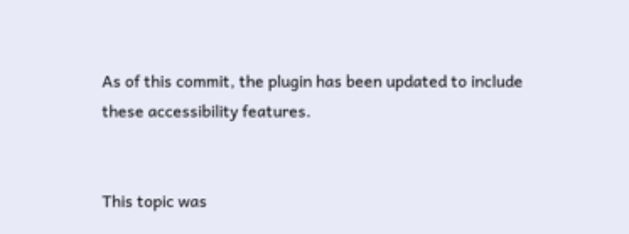As of this commit, the plugin has been updated to include these accessibility features.


This topic was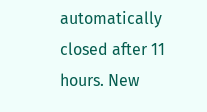automatically closed after 11 hours. New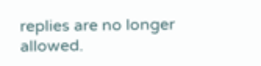replies are no longer allowed.